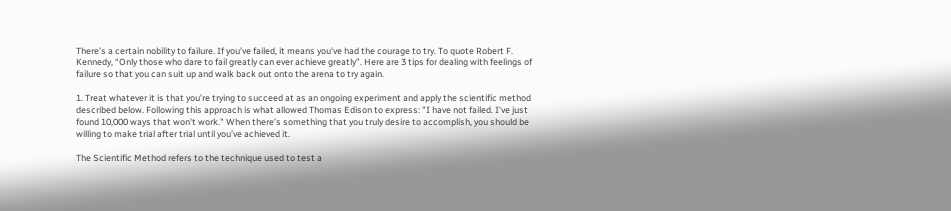There’s a certain nobility to failure. If you’ve failed, it means you’ve had the courage to try. To quote Robert F. Kennedy, “Only those who dare to fail greatly can ever achieve greatly”. Here are 3 tips for dealing with feelings of failure so that you can suit up and walk back out onto the arena to try again.

1. Treat whatever it is that you’re trying to succeed at as an ongoing experiment and apply the scientific method described below. Following this approach is what allowed Thomas Edison to express: "I have not failed. I've just found 10,000 ways that won't work." When there’s something that you truly desire to accomplish, you should be willing to make trial after trial until you’ve achieved it.

The Scientific Method refers to the technique used to test a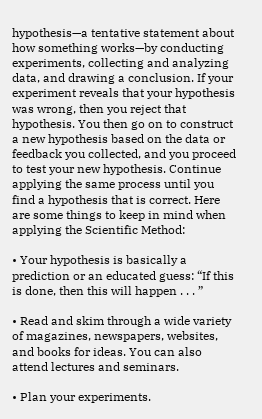hypothesis—a tentative statement about how something works—by conducting experiments, collecting and analyzing data, and drawing a conclusion. If your experiment reveals that your hypothesis was wrong, then you reject that hypothesis. You then go on to construct a new hypothesis based on the data or feedback you collected, and you proceed to test your new hypothesis. Continue applying the same process until you find a hypothesis that is correct. Here are some things to keep in mind when applying the Scientific Method:

• Your hypothesis is basically a prediction or an educated guess: “If this is done, then this will happen . . . ”

• Read and skim through a wide variety of magazines, newspapers, websites, and books for ideas. You can also attend lectures and seminars.

• Plan your experiments.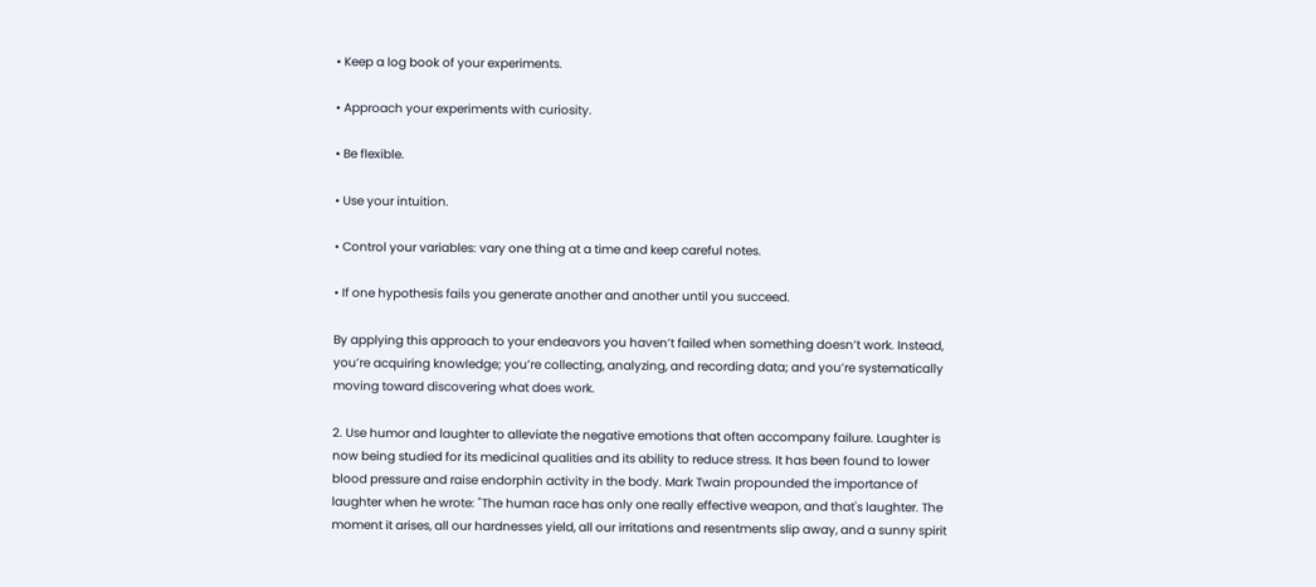• Keep a log book of your experiments.

• Approach your experiments with curiosity.

• Be flexible.

• Use your intuition.

• Control your variables: vary one thing at a time and keep careful notes.

• If one hypothesis fails you generate another and another until you succeed.

By applying this approach to your endeavors you haven’t failed when something doesn’t work. Instead, you’re acquiring knowledge; you’re collecting, analyzing, and recording data; and you’re systematically moving toward discovering what does work.

2. Use humor and laughter to alleviate the negative emotions that often accompany failure. Laughter is now being studied for its medicinal qualities and its ability to reduce stress. It has been found to lower blood pressure and raise endorphin activity in the body. Mark Twain propounded the importance of laughter when he wrote: "The human race has only one really effective weapon, and that's laughter. The moment it arises, all our hardnesses yield, all our irritations and resentments slip away, and a sunny spirit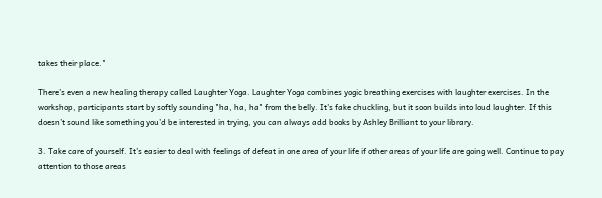takes their place."

There’s even a new healing therapy called Laughter Yoga. Laughter Yoga combines yogic breathing exercises with laughter exercises. In the workshop, participants start by softly sounding "ha, ha, ha" from the belly. It's fake chuckling, but it soon builds into loud laughter. If this doesn’t sound like something you’d be interested in trying, you can always add books by Ashley Brilliant to your library.

3. Take care of yourself. It’s easier to deal with feelings of defeat in one area of your life if other areas of your life are going well. Continue to pay attention to those areas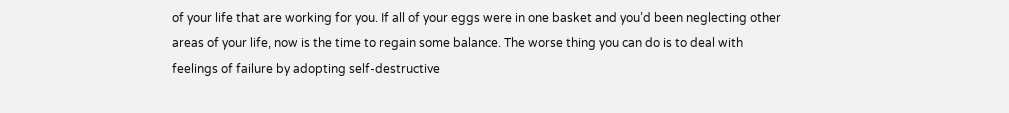of your life that are working for you. If all of your eggs were in one basket and you’d been neglecting other areas of your life, now is the time to regain some balance. The worse thing you can do is to deal with feelings of failure by adopting self-destructive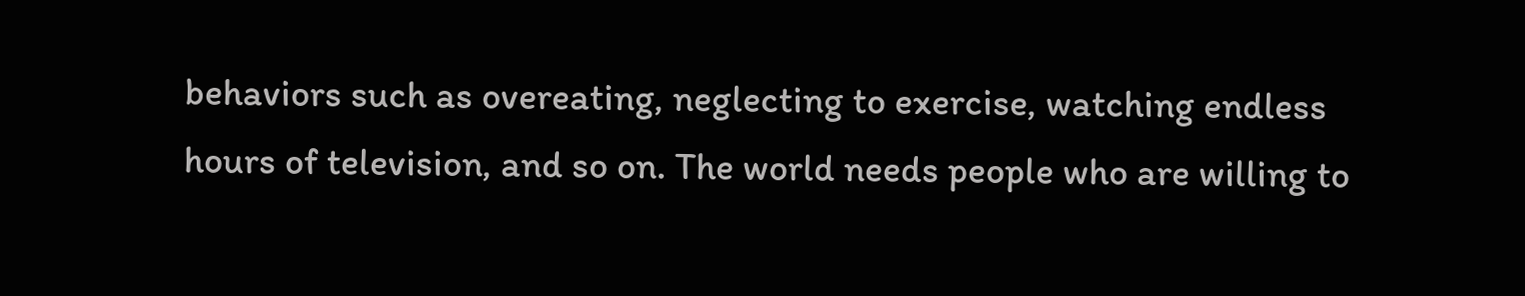behaviors such as overeating, neglecting to exercise, watching endless hours of television, and so on. The world needs people who are willing to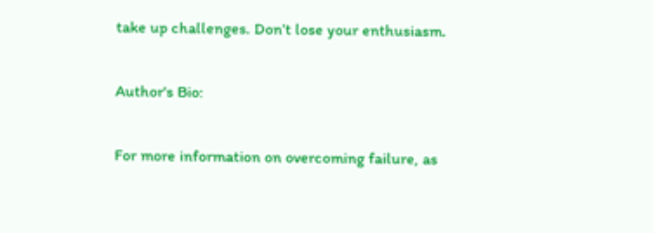take up challenges. Don’t lose your enthusiasm.

Author's Bio:

For more information on overcoming failure, as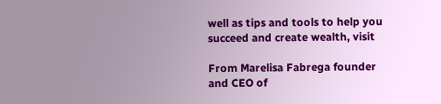well as tips and tools to help you succeed and create wealth, visit

From Marelisa Fabrega founder and CEO of